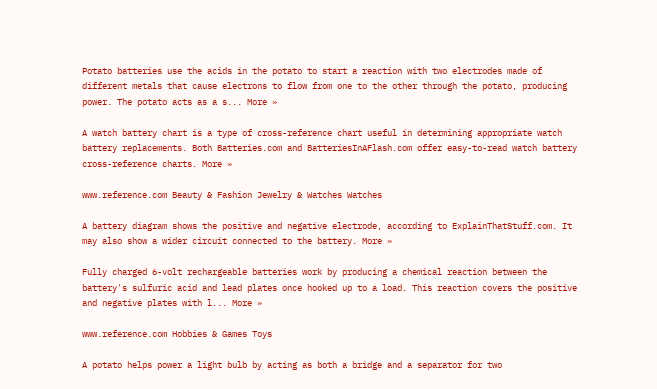Potato batteries use the acids in the potato to start a reaction with two electrodes made of different metals that cause electrons to flow from one to the other through the potato, producing power. The potato acts as a s... More »

A watch battery chart is a type of cross-reference chart useful in determining appropriate watch battery replacements. Both Batteries.com and BatteriesInAFlash.com offer easy-to-read watch battery cross-reference charts. More »

www.reference.com Beauty & Fashion Jewelry & Watches Watches

A battery diagram shows the positive and negative electrode, according to ExplainThatStuff.com. It may also show a wider circuit connected to the battery. More »

Fully charged 6-volt rechargeable batteries work by producing a chemical reaction between the battery's sulfuric acid and lead plates once hooked up to a load. This reaction covers the positive and negative plates with l... More »

www.reference.com Hobbies & Games Toys

A potato helps power a light bulb by acting as both a bridge and a separator for two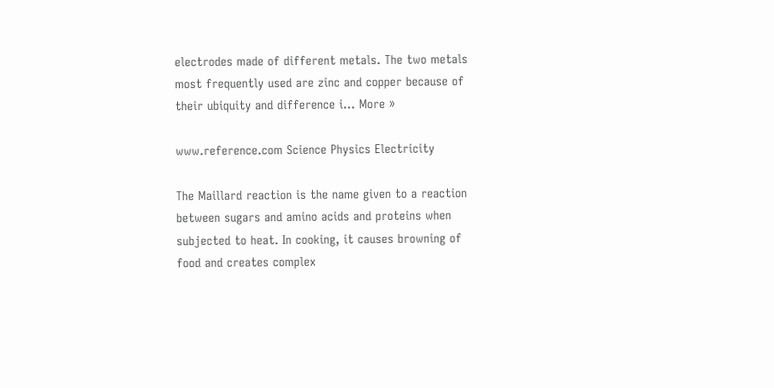electrodes made of different metals. The two metals most frequently used are zinc and copper because of their ubiquity and difference i... More »

www.reference.com Science Physics Electricity

The Maillard reaction is the name given to a reaction between sugars and amino acids and proteins when subjected to heat. In cooking, it causes browning of food and creates complex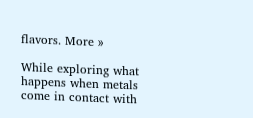flavors. More »

While exploring what happens when metals come in contact with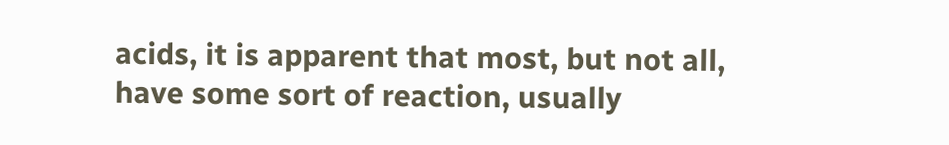acids, it is apparent that most, but not all, have some sort of reaction, usually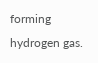forming hydrogen gas.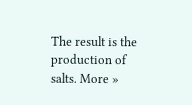The result is the production of salts. More »